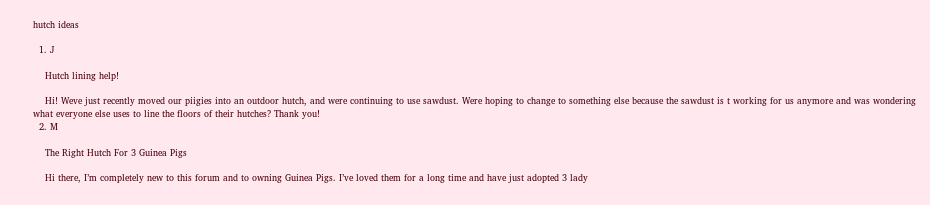hutch ideas

  1. J

    Hutch lining help!

    Hi! Weve just recently moved our piigies into an outdoor hutch, and were continuing to use sawdust. Were hoping to change to something else because the sawdust is t working for us anymore and was wondering what everyone else uses to line the floors of their hutches? Thank you!
  2. M

    The Right Hutch For 3 Guinea Pigs

    Hi there, I’m completely new to this forum and to owning Guinea Pigs. I’ve loved them for a long time and have just adopted 3 lady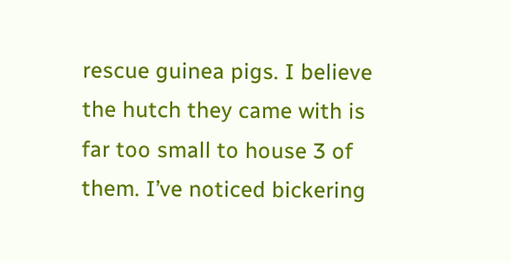rescue guinea pigs. I believe the hutch they came with is far too small to house 3 of them. I’ve noticed bickering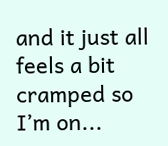and it just all feels a bit cramped so I’m on...